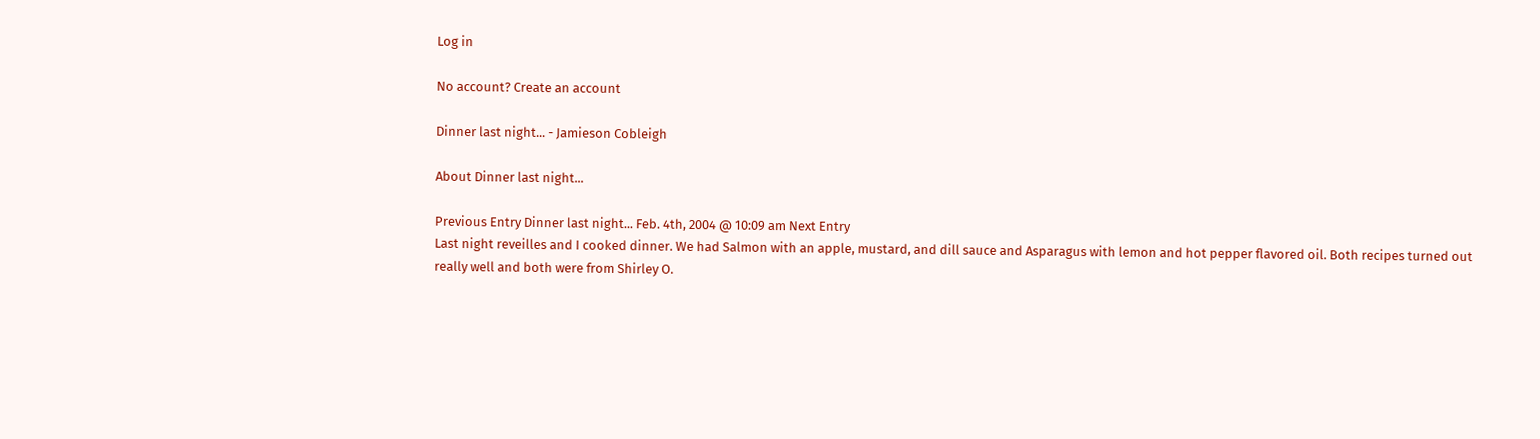Log in

No account? Create an account

Dinner last night... - Jamieson Cobleigh

About Dinner last night...

Previous Entry Dinner last night... Feb. 4th, 2004 @ 10:09 am Next Entry
Last night reveilles and I cooked dinner. We had Salmon with an apple, mustard, and dill sauce and Asparagus with lemon and hot pepper flavored oil. Both recipes turned out really well and both were from Shirley O.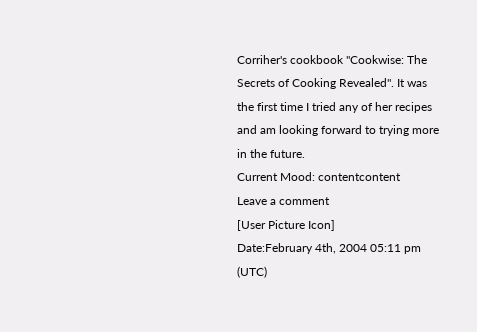Corriher's cookbook "Cookwise: The Secrets of Cooking Revealed". It was the first time I tried any of her recipes and am looking forward to trying more in the future.
Current Mood: contentcontent
Leave a comment
[User Picture Icon]
Date:February 4th, 2004 05:11 pm (UTC)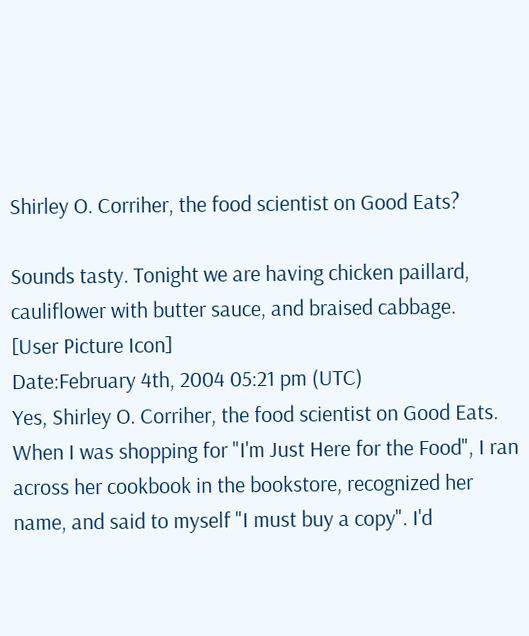Shirley O. Corriher, the food scientist on Good Eats?

Sounds tasty. Tonight we are having chicken paillard, cauliflower with butter sauce, and braised cabbage.
[User Picture Icon]
Date:February 4th, 2004 05:21 pm (UTC)
Yes, Shirley O. Corriher, the food scientist on Good Eats. When I was shopping for "I'm Just Here for the Food", I ran across her cookbook in the bookstore, recognized her name, and said to myself "I must buy a copy". I'd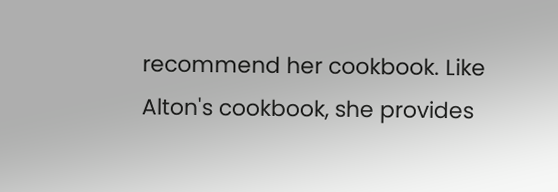recommend her cookbook. Like Alton's cookbook, she provides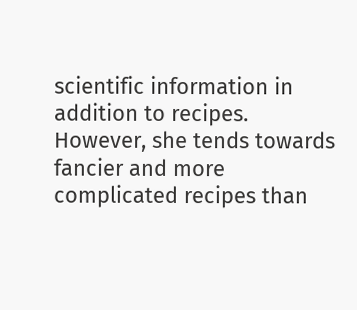scientific information in addition to recipes. However, she tends towards fancier and more complicated recipes than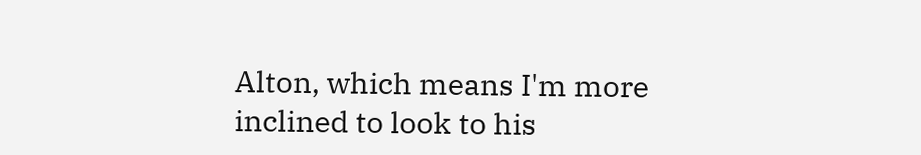Alton, which means I'm more inclined to look to his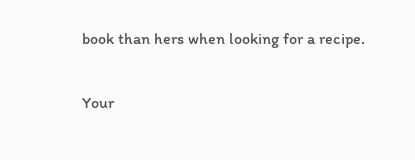book than hers when looking for a recipe.

Your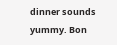dinner sounds yummy. Bon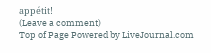appétit!
(Leave a comment)
Top of Page Powered by LiveJournal.com